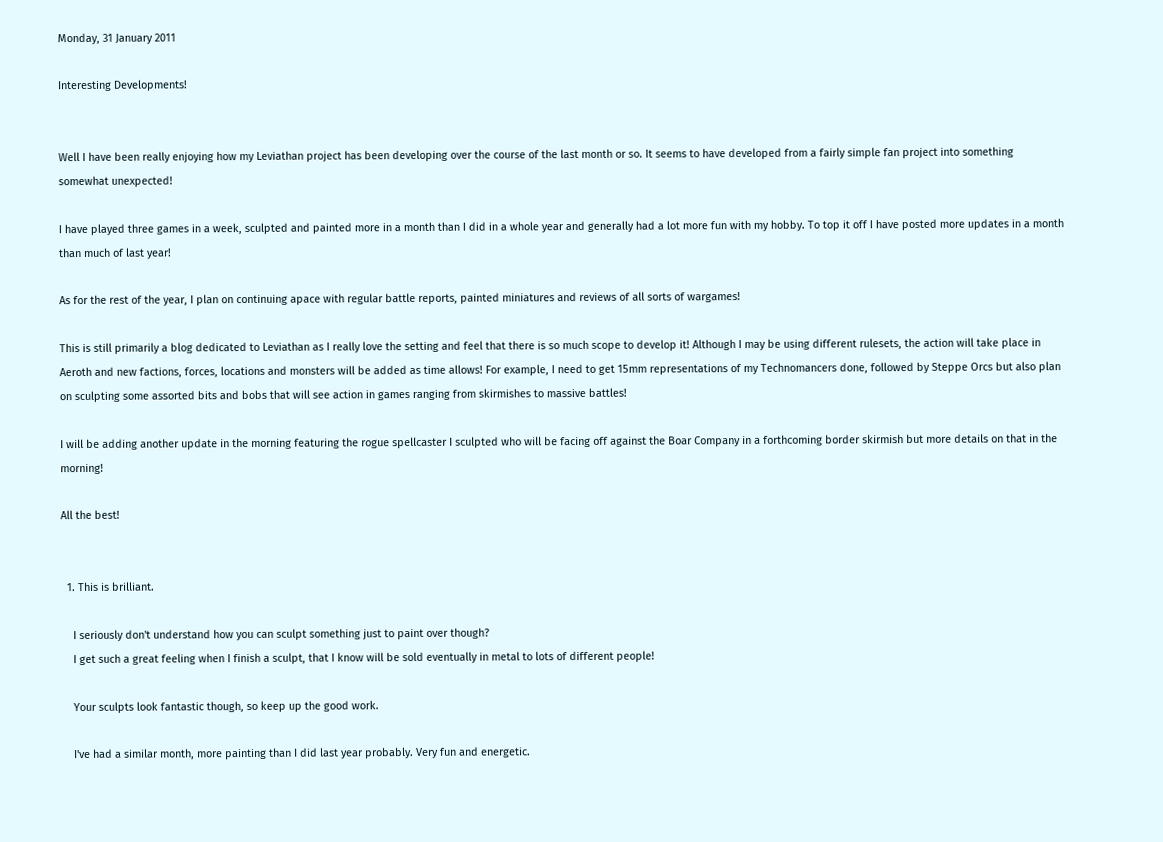Monday, 31 January 2011

Interesting Developments!


Well I have been really enjoying how my Leviathan project has been developing over the course of the last month or so. It seems to have developed from a fairly simple fan project into something somewhat unexpected!

I have played three games in a week, sculpted and painted more in a month than I did in a whole year and generally had a lot more fun with my hobby. To top it off I have posted more updates in a month than much of last year!

As for the rest of the year, I plan on continuing apace with regular battle reports, painted miniatures and reviews of all sorts of wargames!

This is still primarily a blog dedicated to Leviathan as I really love the setting and feel that there is so much scope to develop it! Although I may be using different rulesets, the action will take place in Aeroth and new factions, forces, locations and monsters will be added as time allows! For example, I need to get 15mm representations of my Technomancers done, followed by Steppe Orcs but also plan on sculpting some assorted bits and bobs that will see action in games ranging from skirmishes to massive battles!

I will be adding another update in the morning featuring the rogue spellcaster I sculpted who will be facing off against the Boar Company in a forthcoming border skirmish but more details on that in the morning!

All the best!


  1. This is brilliant.

    I seriously don't understand how you can sculpt something just to paint over though?
    I get such a great feeling when I finish a sculpt, that I know will be sold eventually in metal to lots of different people!

    Your sculpts look fantastic though, so keep up the good work.

    I've had a similar month, more painting than I did last year probably. Very fun and energetic.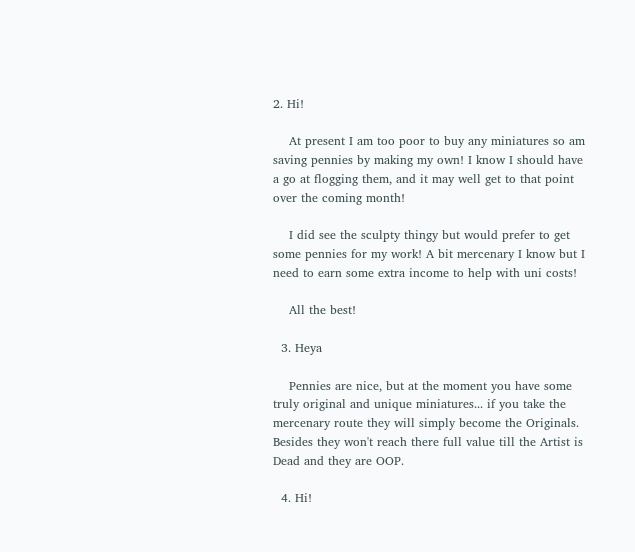2. Hi!

    At present I am too poor to buy any miniatures so am saving pennies by making my own! I know I should have a go at flogging them, and it may well get to that point over the coming month!

    I did see the sculpty thingy but would prefer to get some pennies for my work! A bit mercenary I know but I need to earn some extra income to help with uni costs!

    All the best!

  3. Heya

    Pennies are nice, but at the moment you have some truly original and unique miniatures... if you take the mercenary route they will simply become the Originals. Besides they won't reach there full value till the Artist is Dead and they are OOP.

  4. Hi!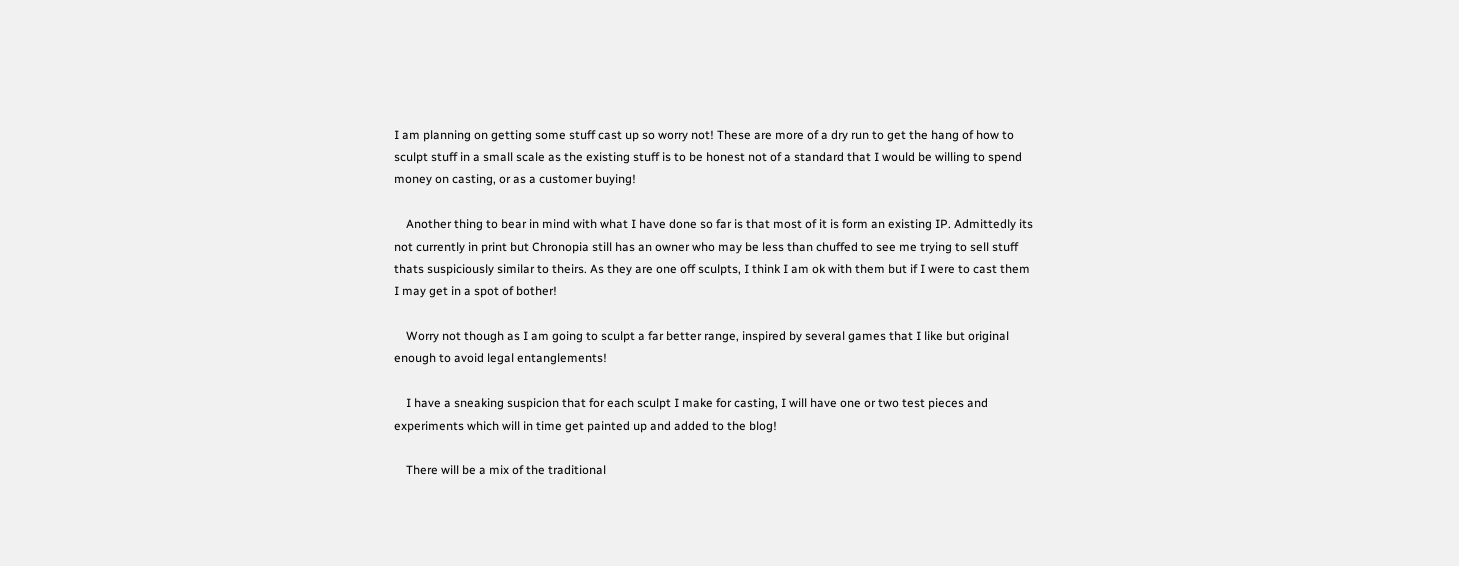I am planning on getting some stuff cast up so worry not! These are more of a dry run to get the hang of how to sculpt stuff in a small scale as the existing stuff is to be honest not of a standard that I would be willing to spend money on casting, or as a customer buying!

    Another thing to bear in mind with what I have done so far is that most of it is form an existing IP. Admittedly its not currently in print but Chronopia still has an owner who may be less than chuffed to see me trying to sell stuff thats suspiciously similar to theirs. As they are one off sculpts, I think I am ok with them but if I were to cast them I may get in a spot of bother!

    Worry not though as I am going to sculpt a far better range, inspired by several games that I like but original enough to avoid legal entanglements!

    I have a sneaking suspicion that for each sculpt I make for casting, I will have one or two test pieces and experiments which will in time get painted up and added to the blog!

    There will be a mix of the traditional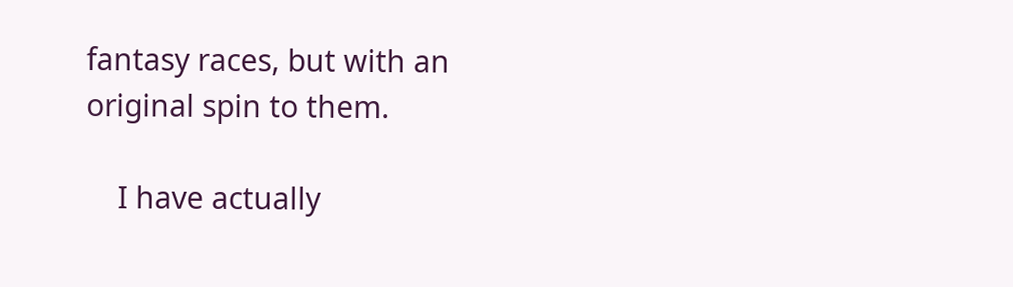fantasy races, but with an original spin to them.

    I have actually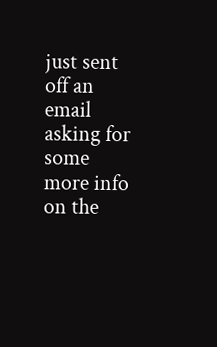just sent off an email asking for some more info on the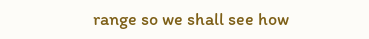range so we shall see how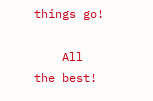things go!

    All the best!